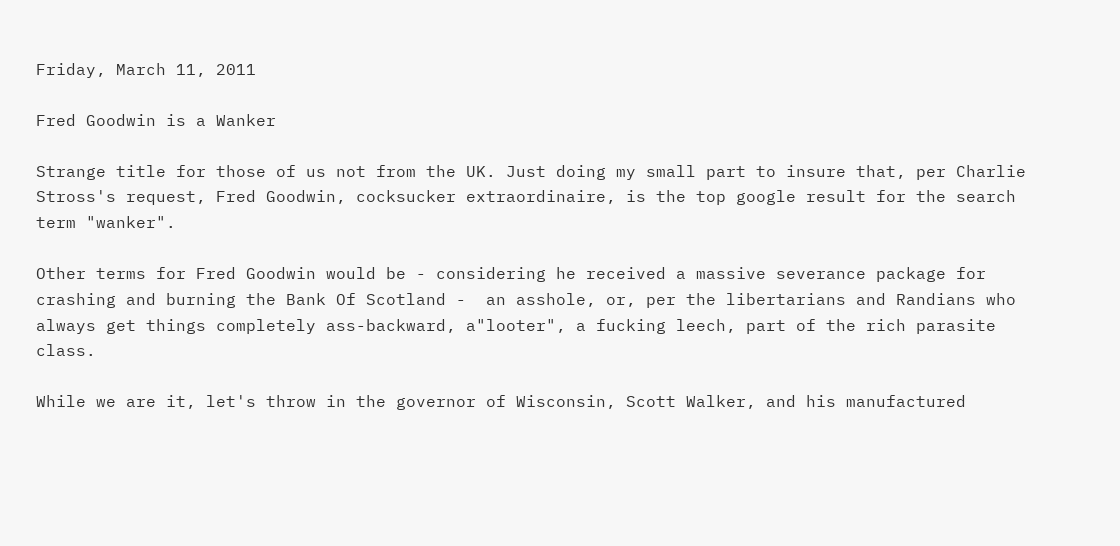Friday, March 11, 2011

Fred Goodwin is a Wanker

Strange title for those of us not from the UK. Just doing my small part to insure that, per Charlie Stross's request, Fred Goodwin, cocksucker extraordinaire, is the top google result for the search term "wanker".

Other terms for Fred Goodwin would be - considering he received a massive severance package for crashing and burning the Bank Of Scotland -  an asshole, or, per the libertarians and Randians who always get things completely ass-backward, a"looter", a fucking leech, part of the rich parasite class.

While we are it, let's throw in the governor of Wisconsin, Scott Walker, and his manufactured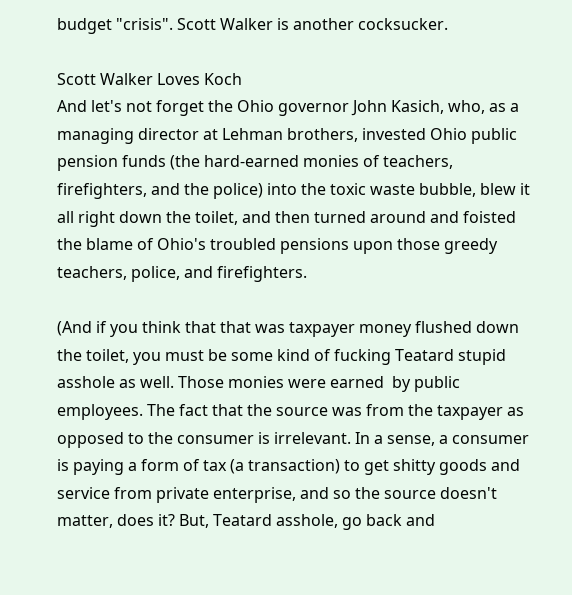budget "crisis". Scott Walker is another cocksucker.

Scott Walker Loves Koch
And let's not forget the Ohio governor John Kasich, who, as a managing director at Lehman brothers, invested Ohio public pension funds (the hard-earned monies of teachers, firefighters, and the police) into the toxic waste bubble, blew it all right down the toilet, and then turned around and foisted the blame of Ohio's troubled pensions upon those greedy teachers, police, and firefighters.

(And if you think that that was taxpayer money flushed down the toilet, you must be some kind of fucking Teatard stupid asshole as well. Those monies were earned  by public employees. The fact that the source was from the taxpayer as opposed to the consumer is irrelevant. In a sense, a consumer is paying a form of tax (a transaction) to get shitty goods and service from private enterprise, and so the source doesn't matter, does it? But, Teatard asshole, go back and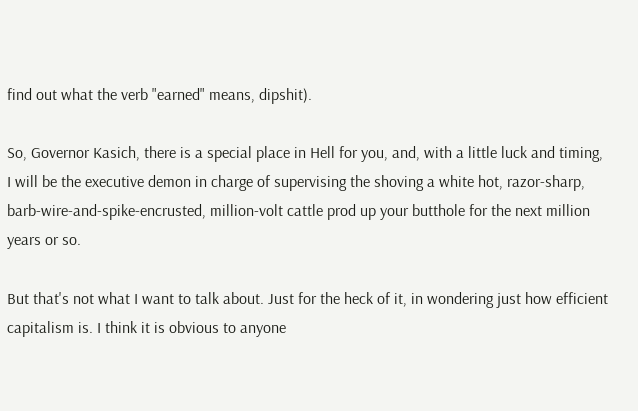find out what the verb "earned" means, dipshit).

So, Governor Kasich, there is a special place in Hell for you, and, with a little luck and timing, I will be the executive demon in charge of supervising the shoving a white hot, razor-sharp, barb-wire-and-spike-encrusted, million-volt cattle prod up your butthole for the next million years or so.

But that's not what I want to talk about. Just for the heck of it, in wondering just how efficient capitalism is. I think it is obvious to anyone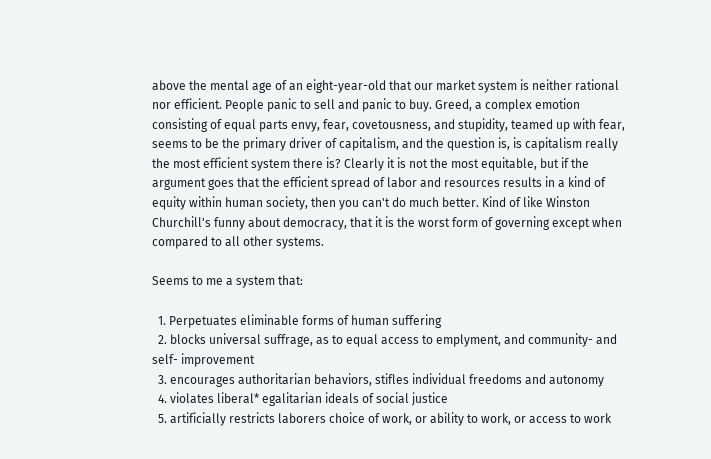above the mental age of an eight-year-old that our market system is neither rational  nor efficient. People panic to sell and panic to buy. Greed, a complex emotion consisting of equal parts envy, fear, covetousness, and stupidity, teamed up with fear, seems to be the primary driver of capitalism, and the question is, is capitalism really the most efficient system there is? Clearly it is not the most equitable, but if the argument goes that the efficient spread of labor and resources results in a kind of equity within human society, then you can't do much better. Kind of like Winston Churchill's funny about democracy, that it is the worst form of governing except when compared to all other systems.

Seems to me a system that:

  1. Perpetuates eliminable forms of human suffering
  2. blocks universal suffrage, as to equal access to emplyment, and community- and self- improvement
  3. encourages authoritarian behaviors, stifles individual freedoms and autonomy
  4. violates liberal* egalitarian ideals of social justice
  5. artificially restricts laborers choice of work, or ability to work, or access to work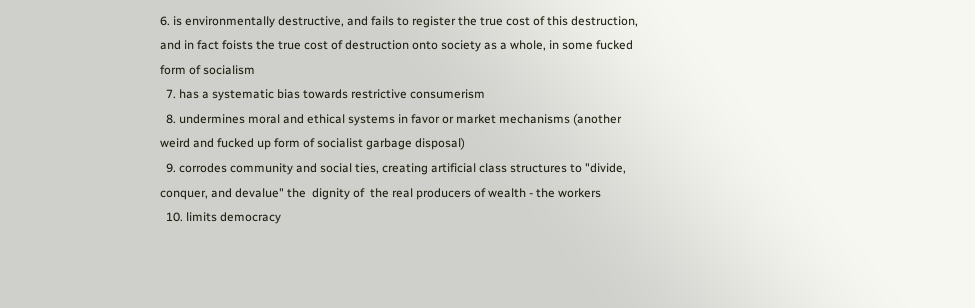6. is environmentally destructive, and fails to register the true cost of this destruction, and in fact foists the true cost of destruction onto society as a whole, in some fucked form of socialism
  7. has a systematic bias towards restrictive consumerism
  8. undermines moral and ethical systems in favor or market mechanisms (another weird and fucked up form of socialist garbage disposal)
  9. corrodes community and social ties, creating artificial class structures to "divide, conquer, and devalue" the  dignity of  the real producers of wealth - the workers
  10. limits democracy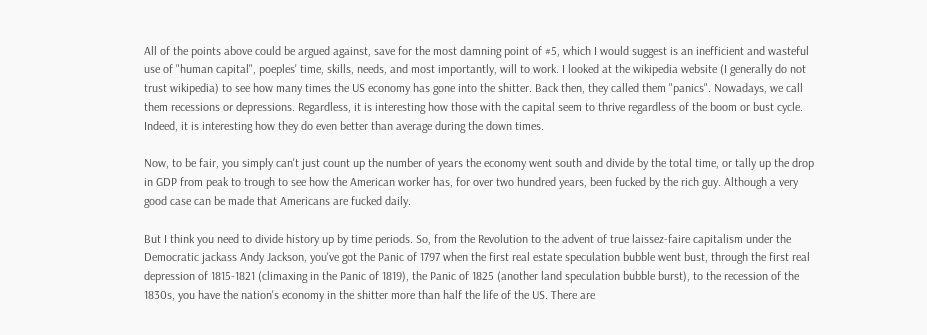All of the points above could be argued against, save for the most damning point of #5, which I would suggest is an inefficient and wasteful use of "human capital", poeples' time, skills, needs, and most importantly, will to work. I looked at the wikipedia website (I generally do not trust wikipedia) to see how many times the US economy has gone into the shitter. Back then, they called them "panics". Nowadays, we call them recessions or depressions. Regardless, it is interesting how those with the capital seem to thrive regardless of the boom or bust cycle. Indeed, it is interesting how they do even better than average during the down times.

Now, to be fair, you simply can't just count up the number of years the economy went south and divide by the total time, or tally up the drop in GDP from peak to trough to see how the American worker has, for over two hundred years, been fucked by the rich guy. Although a very good case can be made that Americans are fucked daily.

But I think you need to divide history up by time periods. So, from the Revolution to the advent of true laissez-faire capitalism under the Democratic jackass Andy Jackson, you've got the Panic of 1797 when the first real estate speculation bubble went bust, through the first real depression of 1815-1821 (climaxing in the Panic of 1819), the Panic of 1825 (another land speculation bubble burst), to the recession of the 1830s, you have the nation's economy in the shitter more than half the life of the US. There are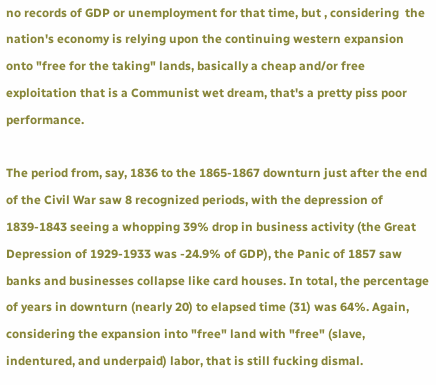no records of GDP or unemployment for that time, but , considering  the nation's economy is relying upon the continuing western expansion onto "free for the taking" lands, basically a cheap and/or free exploitation that is a Communist wet dream, that's a pretty piss poor performance.

The period from, say, 1836 to the 1865-1867 downturn just after the end of the Civil War saw 8 recognized periods, with the depression of 1839-1843 seeing a whopping 39% drop in business activity (the Great Depression of 1929-1933 was -24.9% of GDP), the Panic of 1857 saw banks and businesses collapse like card houses. In total, the percentage of years in downturn (nearly 20) to elapsed time (31) was 64%. Again, considering the expansion into "free" land with "free" (slave, indentured, and underpaid) labor, that is still fucking dismal.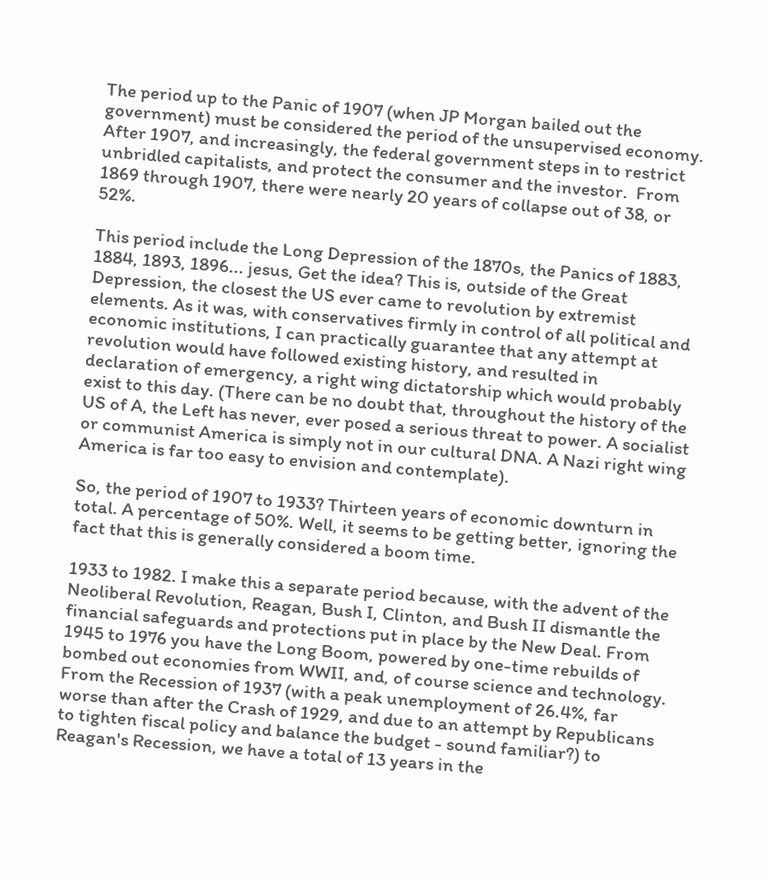The period up to the Panic of 1907 (when JP Morgan bailed out the government) must be considered the period of the unsupervised economy. After 1907, and increasingly, the federal government steps in to restrict unbridled capitalists, and protect the consumer and the investor.  From 1869 through 1907, there were nearly 20 years of collapse out of 38, or 52%.

This period include the Long Depression of the 1870s, the Panics of 1883, 1884, 1893, 1896... jesus, Get the idea? This is, outside of the Great Depression, the closest the US ever came to revolution by extremist elements. As it was, with conservatives firmly in control of all political and economic institutions, I can practically guarantee that any attempt at revolution would have followed existing history, and resulted in declaration of emergency, a right wing dictatorship which would probably exist to this day. (There can be no doubt that, throughout the history of the US of A, the Left has never, ever posed a serious threat to power. A socialist or communist America is simply not in our cultural DNA. A Nazi right wing America is far too easy to envision and contemplate).

So, the period of 1907 to 1933? Thirteen years of economic downturn in total. A percentage of 50%. Well, it seems to be getting better, ignoring the fact that this is generally considered a boom time.

1933 to 1982. I make this a separate period because, with the advent of the Neoliberal Revolution, Reagan, Bush I, Clinton, and Bush II dismantle the financial safeguards and protections put in place by the New Deal. From 1945 to 1976 you have the Long Boom, powered by one-time rebuilds of bombed out economies from WWII, and, of course science and technology. From the Recession of 1937 (with a peak unemployment of 26.4%, far worse than after the Crash of 1929, and due to an attempt by Republicans to tighten fiscal policy and balance the budget - sound familiar?) to Reagan's Recession, we have a total of 13 years in the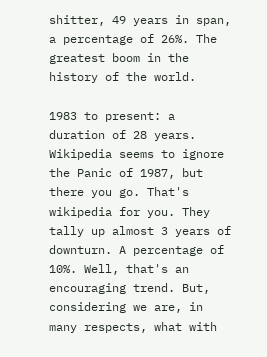shitter, 49 years in span, a percentage of 26%. The greatest boom in the history of the world.

1983 to present: a duration of 28 years. Wikipedia seems to ignore the Panic of 1987, but there you go. That's wikipedia for you. They tally up almost 3 years of downturn. A percentage of 10%. Well, that's an encouraging trend. But, considering we are, in many respects, what with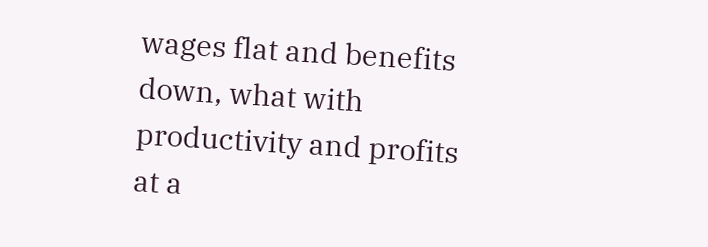wages flat and benefits down, what with productivity and profits at a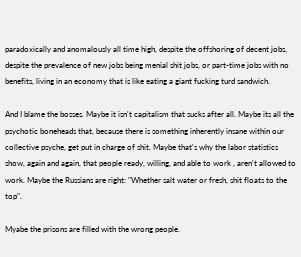paradoxically and anomalously all time high, despite the offshoring of decent jobs, despite the prevalence of new jobs being menial shit jobs, or part-time jobs with no benefits, living in an economy that is like eating a giant fucking turd sandwich.

And I blame the bosses. Maybe it isn't capitalism that sucks after all. Maybe its all the psychotic boneheads that, because there is something inherently insane within our collective psyche, get put in charge of shit. Maybe that's why the labor statistics show, again and again, that people ready, willing, and able to work , aren't allowed to work. Maybe the Russians are right: "Whether salt water or fresh, shit floats to the top".

Myabe the prisons are filled with the wrong people.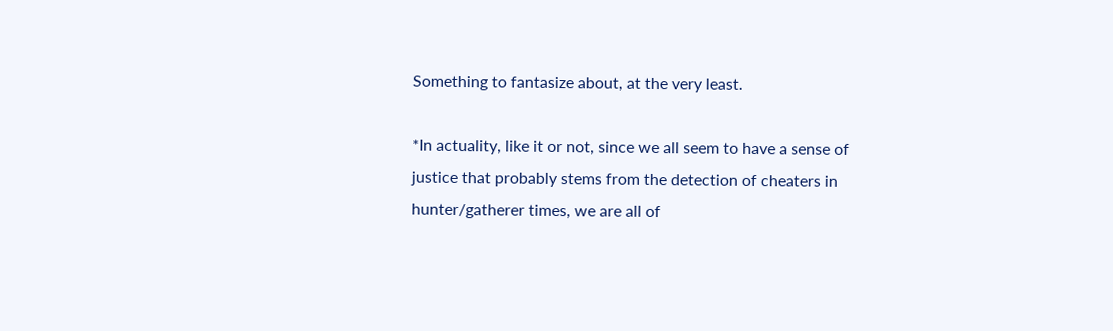Something to fantasize about, at the very least.

*In actuality, like it or not, since we all seem to have a sense of justice that probably stems from the detection of cheaters in hunter/gatherer times, we are all of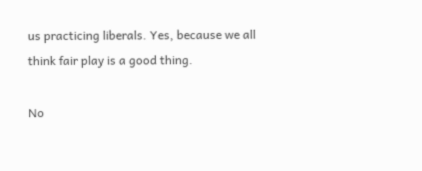us practicing liberals. Yes, because we all think fair play is a good thing.

No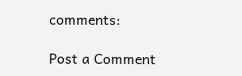comments:

Post a Comment